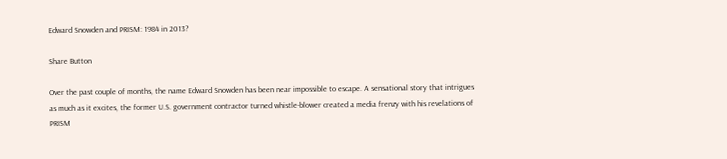Edward Snowden and PRISM: 1984 in 2013?

Share Button

Over the past couple of months, the name Edward Snowden has been near impossible to escape. A sensational story that intrigues as much as it excites, the former U.S. government contractor turned whistle-blower created a media frenzy with his revelations of PRISM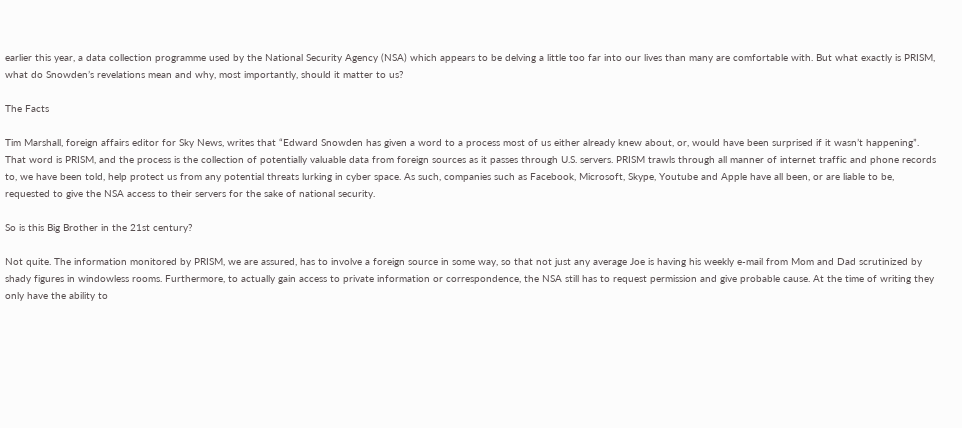earlier this year, a data collection programme used by the National Security Agency (NSA) which appears to be delving a little too far into our lives than many are comfortable with. But what exactly is PRISM, what do Snowden’s revelations mean and why, most importantly, should it matter to us?

The Facts

Tim Marshall, foreign affairs editor for Sky News, writes that “Edward Snowden has given a word to a process most of us either already knew about, or, would have been surprised if it wasn’t happening”. That word is PRISM, and the process is the collection of potentially valuable data from foreign sources as it passes through U.S. servers. PRISM trawls through all manner of internet traffic and phone records to, we have been told, help protect us from any potential threats lurking in cyber space. As such, companies such as Facebook, Microsoft, Skype, Youtube and Apple have all been, or are liable to be, requested to give the NSA access to their servers for the sake of national security.

So is this Big Brother in the 21st century?

Not quite. The information monitored by PRISM, we are assured, has to involve a foreign source in some way, so that not just any average Joe is having his weekly e-mail from Mom and Dad scrutinized by shady figures in windowless rooms. Furthermore, to actually gain access to private information or correspondence, the NSA still has to request permission and give probable cause. At the time of writing they only have the ability to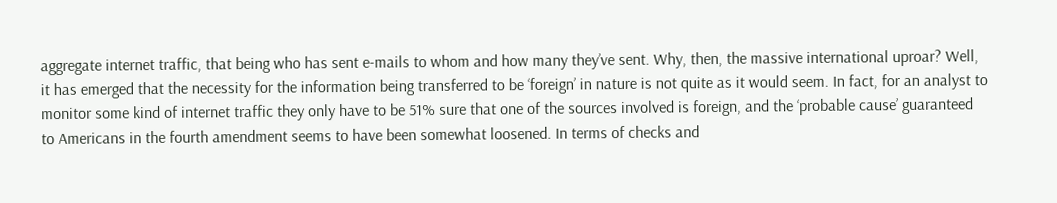aggregate internet traffic, that being who has sent e-mails to whom and how many they’ve sent. Why, then, the massive international uproar? Well, it has emerged that the necessity for the information being transferred to be ‘foreign’ in nature is not quite as it would seem. In fact, for an analyst to monitor some kind of internet traffic they only have to be 51% sure that one of the sources involved is foreign, and the ‘probable cause’ guaranteed to Americans in the fourth amendment seems to have been somewhat loosened. In terms of checks and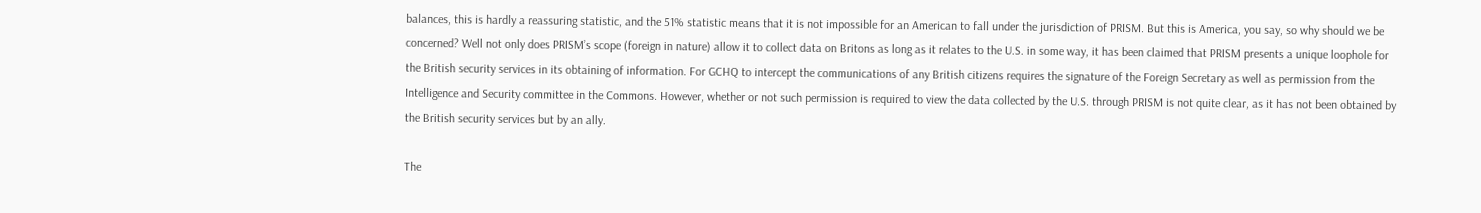balances, this is hardly a reassuring statistic, and the 51% statistic means that it is not impossible for an American to fall under the jurisdiction of PRISM. But this is America, you say, so why should we be concerned? Well not only does PRISM’s scope (foreign in nature) allow it to collect data on Britons as long as it relates to the U.S. in some way, it has been claimed that PRISM presents a unique loophole for the British security services in its obtaining of information. For GCHQ to intercept the communications of any British citizens requires the signature of the Foreign Secretary as well as permission from the Intelligence and Security committee in the Commons. However, whether or not such permission is required to view the data collected by the U.S. through PRISM is not quite clear, as it has not been obtained by the British security services but by an ally.

The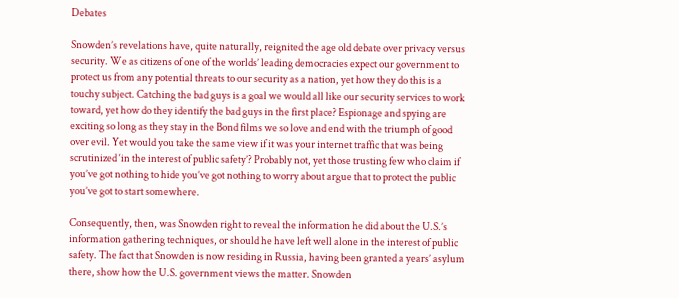Debates

Snowden’s revelations have, quite naturally, reignited the age old debate over privacy versus security. We as citizens of one of the worlds’ leading democracies expect our government to protect us from any potential threats to our security as a nation, yet how they do this is a touchy subject. Catching the bad guys is a goal we would all like our security services to work toward, yet how do they identify the bad guys in the first place? Espionage and spying are exciting so long as they stay in the Bond films we so love and end with the triumph of good over evil. Yet would you take the same view if it was your internet traffic that was being scrutinized ‘in the interest of public safety’? Probably not, yet those trusting few who claim if you’ve got nothing to hide you’ve got nothing to worry about argue that to protect the public you’ve got to start somewhere.

Consequently, then, was Snowden right to reveal the information he did about the U.S.’s information gathering techniques, or should he have left well alone in the interest of public safety. The fact that Snowden is now residing in Russia, having been granted a years’ asylum there, show how the U.S. government views the matter. Snowden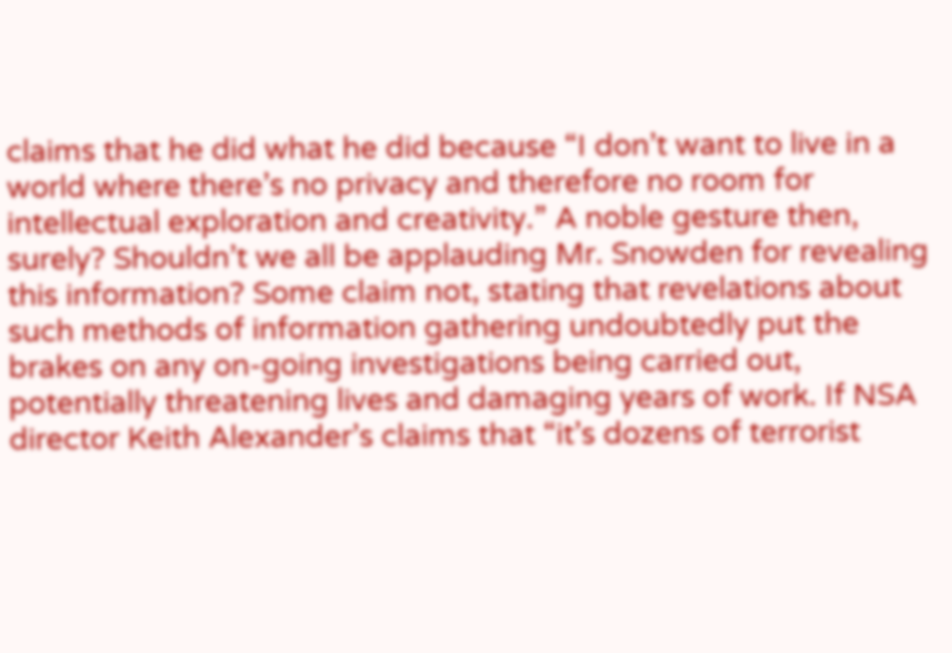claims that he did what he did because “I don’t want to live in a world where there’s no privacy and therefore no room for intellectual exploration and creativity.” A noble gesture then, surely? Shouldn’t we all be applauding Mr. Snowden for revealing this information? Some claim not, stating that revelations about such methods of information gathering undoubtedly put the brakes on any on-going investigations being carried out, potentially threatening lives and damaging years of work. If NSA director Keith Alexander’s claims that “it’s dozens of terrorist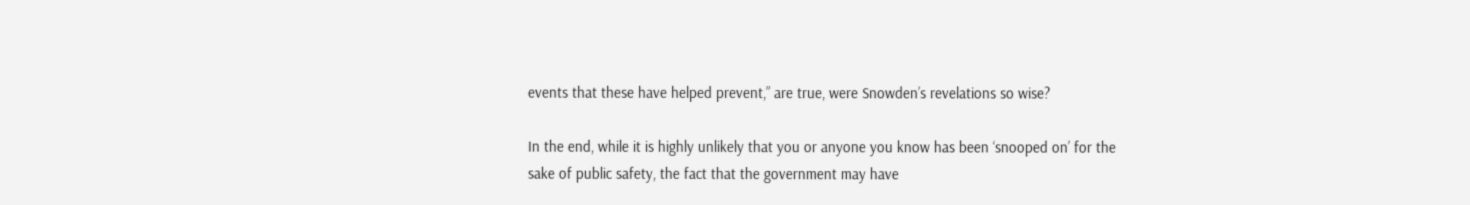events that these have helped prevent,” are true, were Snowden’s revelations so wise?

In the end, while it is highly unlikely that you or anyone you know has been ‘snooped on’ for the sake of public safety, the fact that the government may have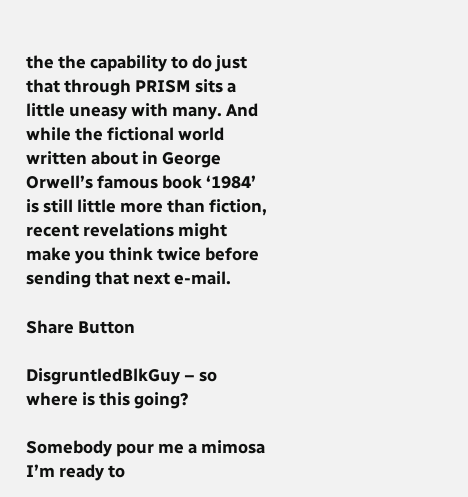the the capability to do just that through PRISM sits a little uneasy with many. And while the fictional world written about in George Orwell’s famous book ‘1984’ is still little more than fiction, recent revelations might make you think twice before sending that next e-mail.

Share Button

DisgruntledBlkGuy – so where is this going?

Somebody pour me a mimosa I’m ready to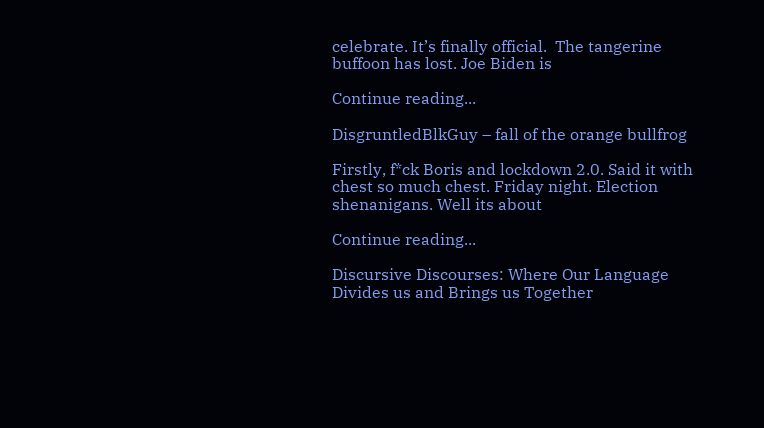celebrate. It’s finally official.  The tangerine buffoon has lost. Joe Biden is

Continue reading...

DisgruntledBlkGuy – fall of the orange bullfrog

Firstly, f*ck Boris and lockdown 2.0. Said it with chest so much chest. Friday night. Election shenanigans. Well its about

Continue reading...

Discursive Discourses: Where Our Language Divides us and Brings us Together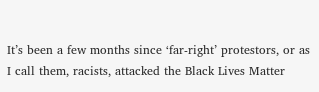It’s been a few months since ‘far-right’ protestors, or as I call them, racists, attacked the Black Lives Matter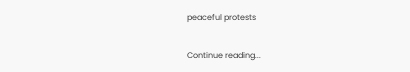peaceful protests

Continue reading...